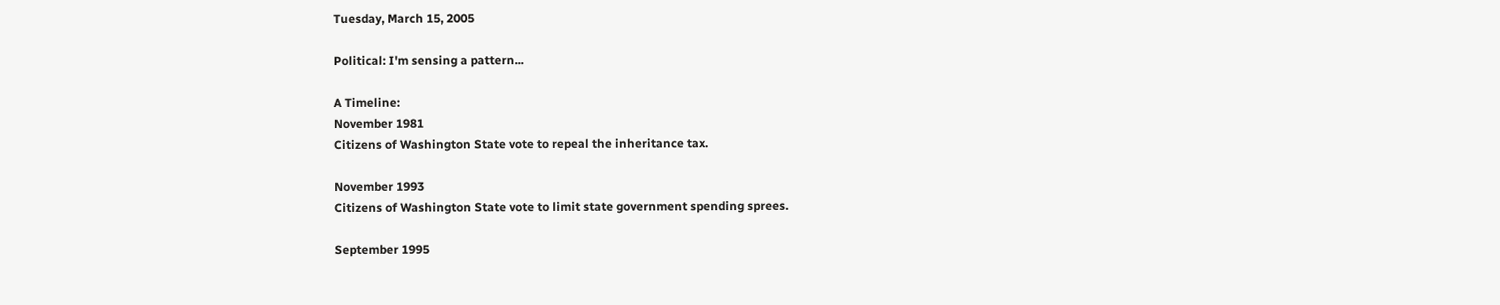Tuesday, March 15, 2005

Political: I'm sensing a pattern...

A Timeline:
November 1981
Citizens of Washington State vote to repeal the inheritance tax.

November 1993
Citizens of Washington State vote to limit state government spending sprees.

September 1995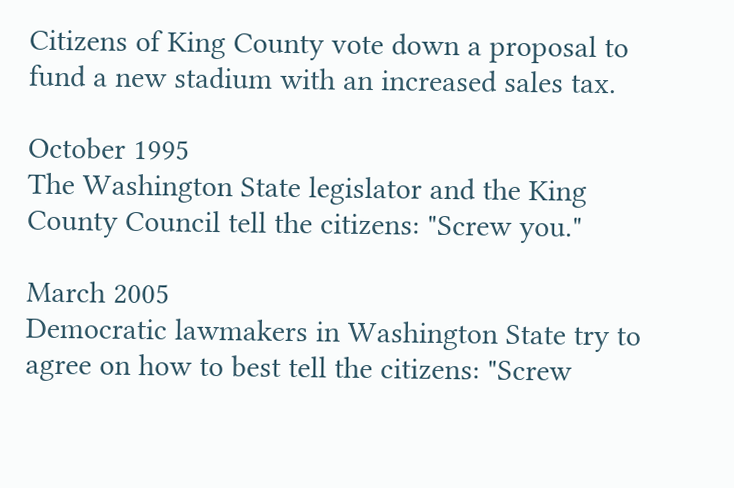Citizens of King County vote down a proposal to fund a new stadium with an increased sales tax.

October 1995
The Washington State legislator and the King County Council tell the citizens: "Screw you."

March 2005
Democratic lawmakers in Washington State try to agree on how to best tell the citizens: "Screw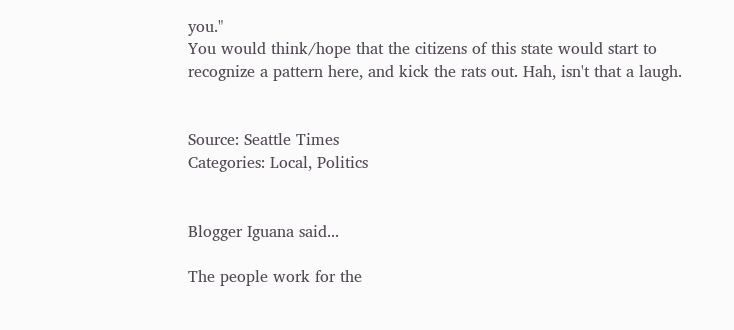you."
You would think/hope that the citizens of this state would start to recognize a pattern here, and kick the rats out. Hah, isn't that a laugh.


Source: Seattle Times
Categories: Local, Politics


Blogger Iguana said...

The people work for the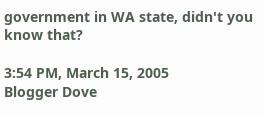government in WA state, didn't you know that?

3:54 PM, March 15, 2005
Blogger Dove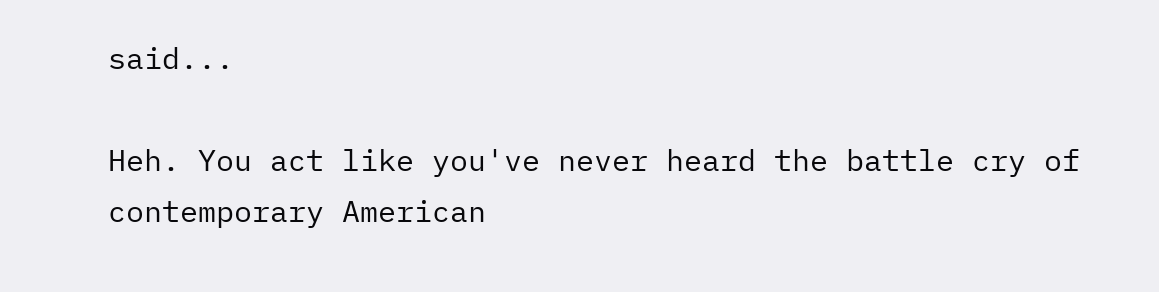said...

Heh. You act like you've never heard the battle cry of contemporary American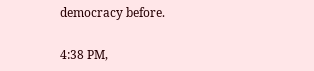democracy before.

4:38 PM,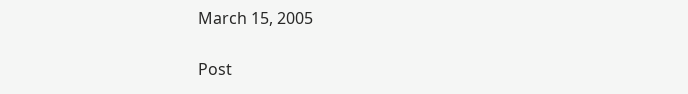March 15, 2005

Post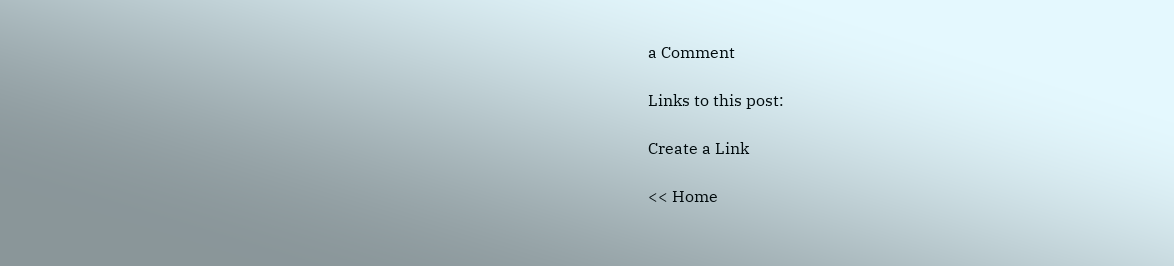a Comment

Links to this post:

Create a Link

<< Home